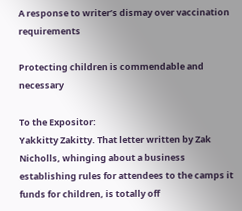A response to writer’s dismay over vaccination requirements

Protecting children is commendable and necessary

To the Expositor:
Yakkitty Zakitty. That letter written by Zak Nicholls, whinging about a business establishing rules for attendees to the camps it funds for children, is totally off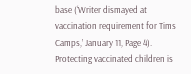base (‘Writer dismayed at vaccination requirement for Tims Camps,’ January 11, Page 4). Protecting vaccinated children is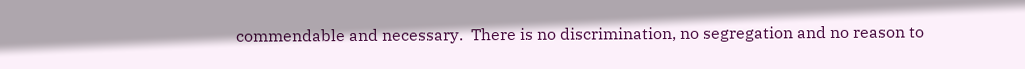commendable and necessary.  There is no discrimination, no segregation and no reason to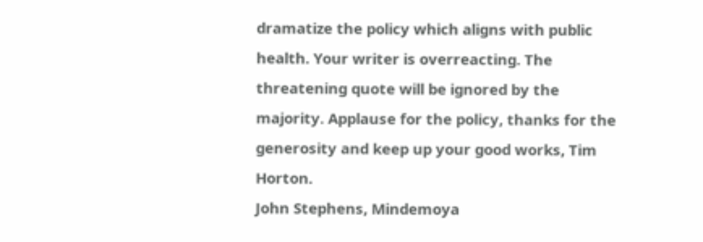dramatize the policy which aligns with public health. Your writer is overreacting. The threatening quote will be ignored by the majority. Applause for the policy, thanks for the generosity and keep up your good works, Tim Horton.
John Stephens, Mindemoya